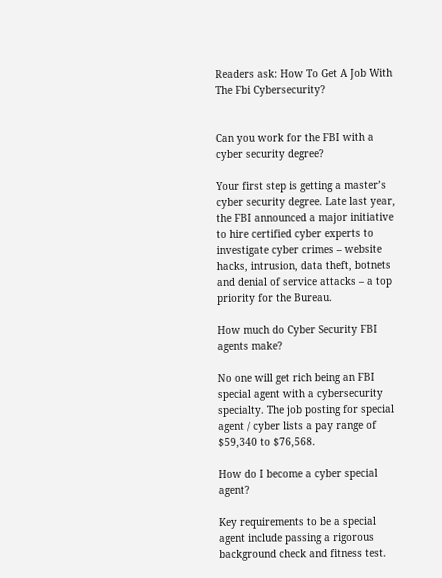Readers ask: How To Get A Job With The Fbi Cybersecurity?


Can you work for the FBI with a cyber security degree?

Your first step is getting a master’s cyber security degree. Late last year, the FBI announced a major initiative to hire certified cyber experts to investigate cyber crimes – website hacks, intrusion, data theft, botnets and denial of service attacks – a top priority for the Bureau.

How much do Cyber Security FBI agents make?

No one will get rich being an FBI special agent with a cybersecurity specialty. The job posting for special agent / cyber lists a pay range of $59,340 to $76,568.

How do I become a cyber special agent?

Key requirements to be a special agent include passing a rigorous background check and fitness test.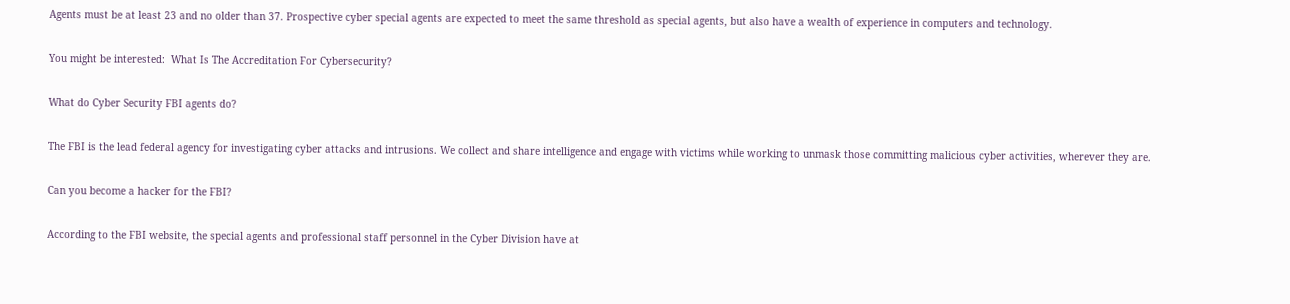Agents must be at least 23 and no older than 37. Prospective cyber special agents are expected to meet the same threshold as special agents, but also have a wealth of experience in computers and technology.

You might be interested:  What Is The Accreditation For Cybersecurity?

What do Cyber Security FBI agents do?

The FBI is the lead federal agency for investigating cyber attacks and intrusions. We collect and share intelligence and engage with victims while working to unmask those committing malicious cyber activities, wherever they are.

Can you become a hacker for the FBI?

According to the FBI website, the special agents and professional staff personnel in the Cyber Division have at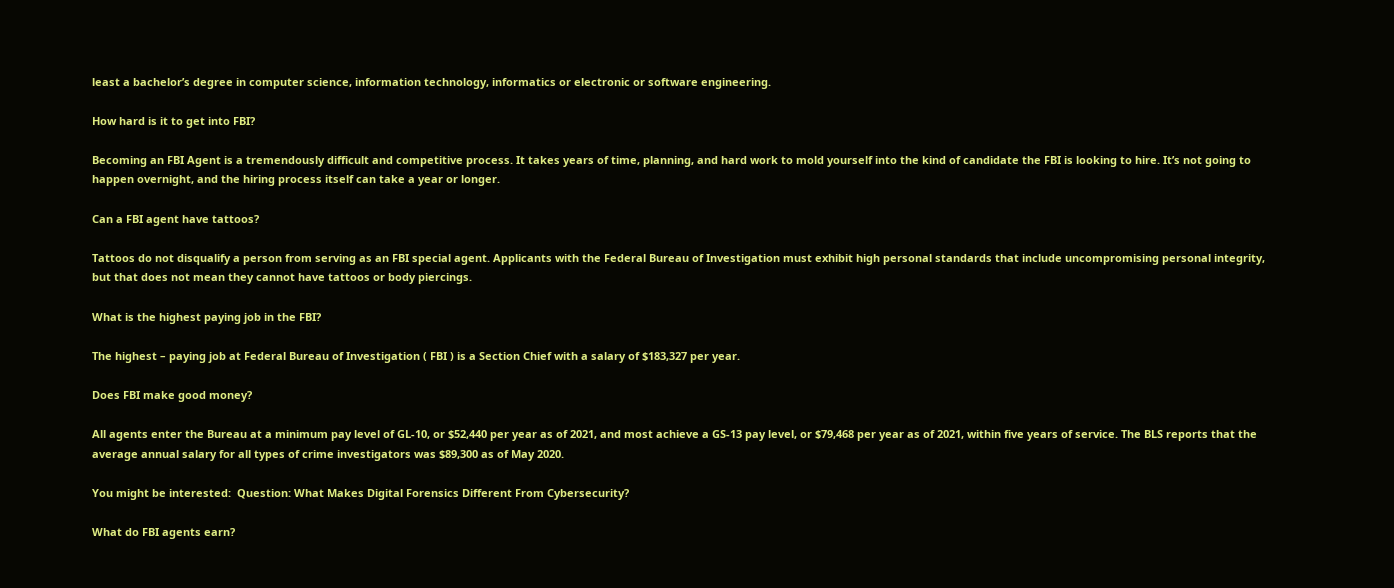least a bachelor’s degree in computer science, information technology, informatics or electronic or software engineering.

How hard is it to get into FBI?

Becoming an FBI Agent is a tremendously difficult and competitive process. It takes years of time, planning, and hard work to mold yourself into the kind of candidate the FBI is looking to hire. It’s not going to happen overnight, and the hiring process itself can take a year or longer.

Can a FBI agent have tattoos?

Tattoos do not disqualify a person from serving as an FBI special agent. Applicants with the Federal Bureau of Investigation must exhibit high personal standards that include uncompromising personal integrity, but that does not mean they cannot have tattoos or body piercings.

What is the highest paying job in the FBI?

The highest – paying job at Federal Bureau of Investigation ( FBI ) is a Section Chief with a salary of $183,327 per year.

Does FBI make good money?

All agents enter the Bureau at a minimum pay level of GL-10, or $52,440 per year as of 2021, and most achieve a GS-13 pay level, or $79,468 per year as of 2021, within five years of service. The BLS reports that the average annual salary for all types of crime investigators was $89,300 as of May 2020.

You might be interested:  Question: What Makes Digital Forensics Different From Cybersecurity?

What do FBI agents earn?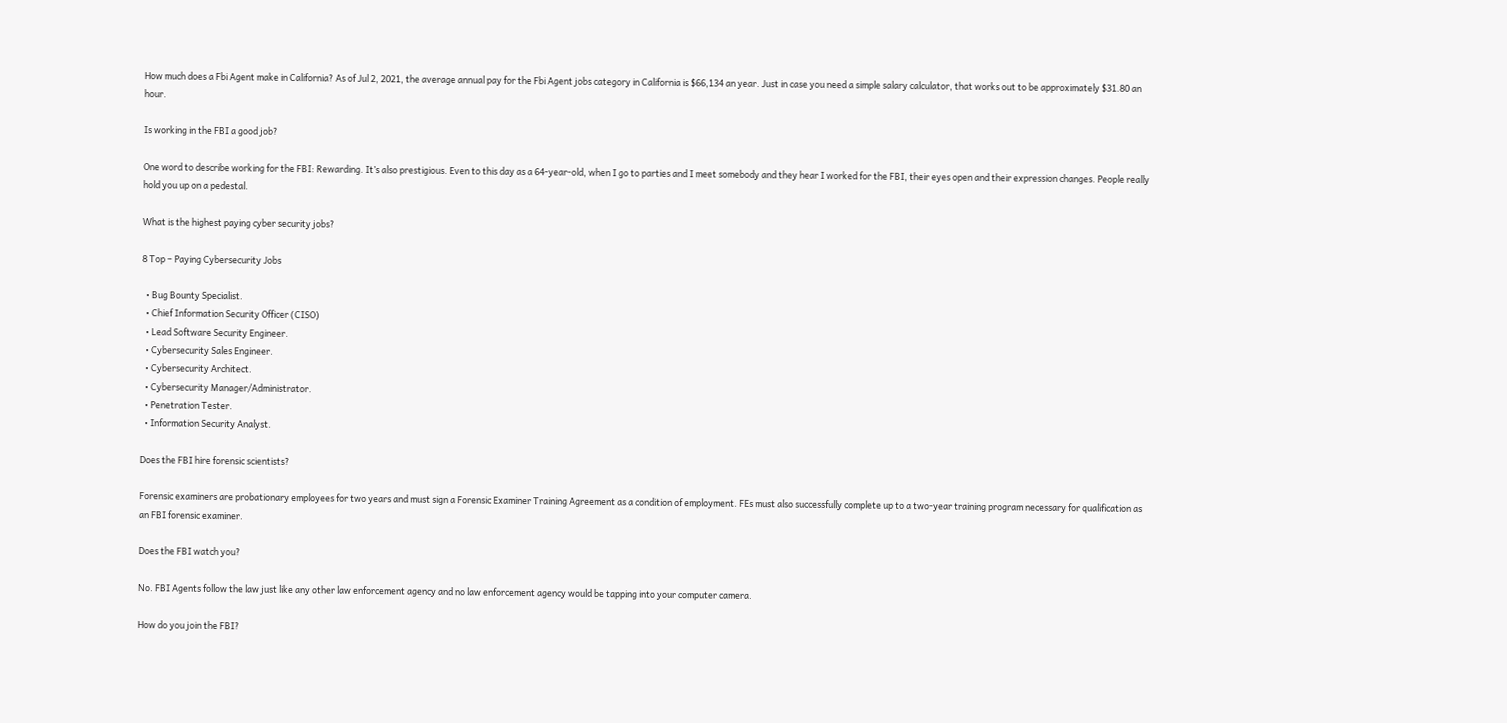How much does a Fbi Agent make in California? As of Jul 2, 2021, the average annual pay for the Fbi Agent jobs category in California is $66,134 an year. Just in case you need a simple salary calculator, that works out to be approximately $31.80 an hour.

Is working in the FBI a good job?

One word to describe working for the FBI: Rewarding. It’s also prestigious. Even to this day as a 64-year-old, when I go to parties and I meet somebody and they hear I worked for the FBI, their eyes open and their expression changes. People really hold you up on a pedestal.

What is the highest paying cyber security jobs?

8 Top – Paying Cybersecurity Jobs

  • Bug Bounty Specialist.
  • Chief Information Security Officer (CISO)
  • Lead Software Security Engineer.
  • Cybersecurity Sales Engineer.
  • Cybersecurity Architect.
  • Cybersecurity Manager/Administrator.
  • Penetration Tester.
  • Information Security Analyst.

Does the FBI hire forensic scientists?

Forensic examiners are probationary employees for two years and must sign a Forensic Examiner Training Agreement as a condition of employment. FEs must also successfully complete up to a two-year training program necessary for qualification as an FBI forensic examiner.

Does the FBI watch you?

No. FBI Agents follow the law just like any other law enforcement agency and no law enforcement agency would be tapping into your computer camera.

How do you join the FBI?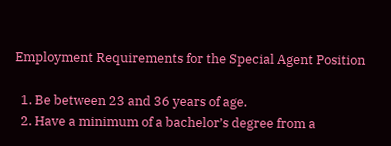Employment Requirements for the Special Agent Position

  1. Be between 23 and 36 years of age.
  2. Have a minimum of a bachelor’s degree from a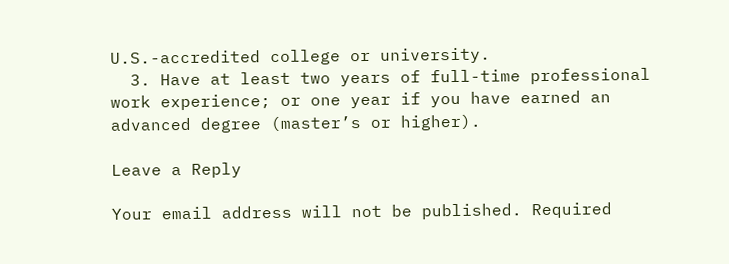U.S.-accredited college or university.
  3. Have at least two years of full-time professional work experience; or one year if you have earned an advanced degree (master’s or higher).

Leave a Reply

Your email address will not be published. Required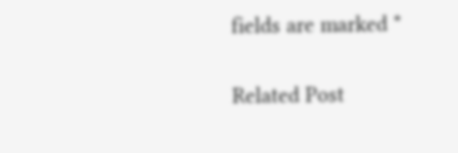fields are marked *

Related Post